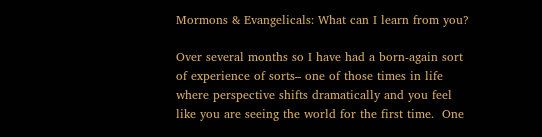Mormons & Evangelicals: What can I learn from you?

Over several months so I have had a born-again sort of experience of sorts– one of those times in life where perspective shifts dramatically and you feel like you are seeing the world for the first time.  One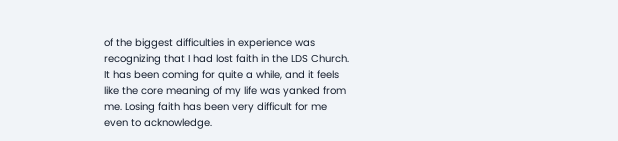of the biggest difficulties in experience was recognizing that I had lost faith in the LDS Church. It has been coming for quite a while, and it feels like the core meaning of my life was yanked from me. Losing faith has been very difficult for me even to acknowledge.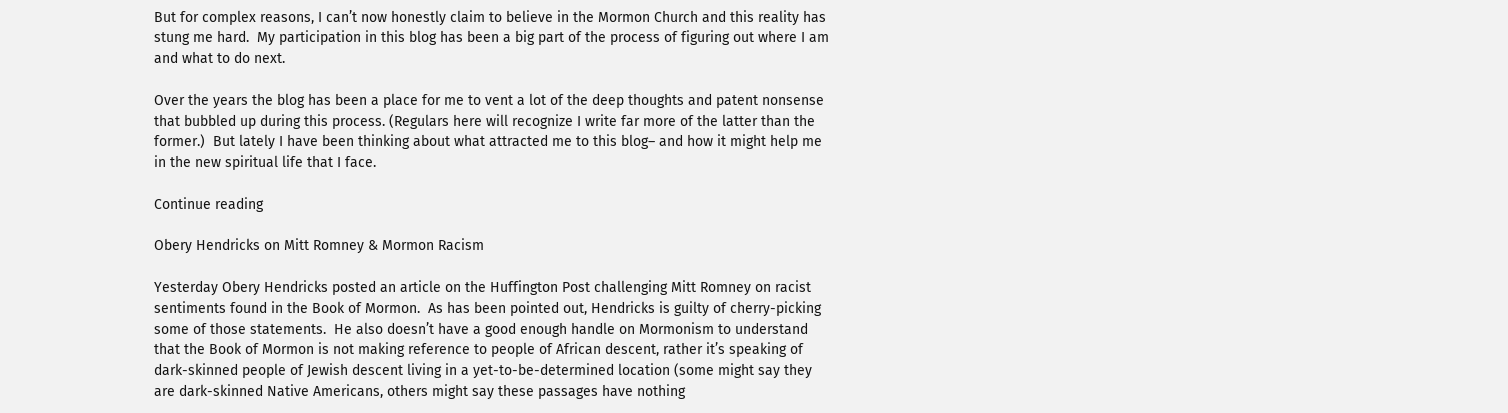But for complex reasons, I can’t now honestly claim to believe in the Mormon Church and this reality has stung me hard.  My participation in this blog has been a big part of the process of figuring out where I am and what to do next.

Over the years the blog has been a place for me to vent a lot of the deep thoughts and patent nonsense that bubbled up during this process. (Regulars here will recognize I write far more of the latter than the former.)  But lately I have been thinking about what attracted me to this blog– and how it might help me in the new spiritual life that I face.

Continue reading

Obery Hendricks on Mitt Romney & Mormon Racism

Yesterday Obery Hendricks posted an article on the Huffington Post challenging Mitt Romney on racist sentiments found in the Book of Mormon.  As has been pointed out, Hendricks is guilty of cherry-picking some of those statements.  He also doesn’t have a good enough handle on Mormonism to understand that the Book of Mormon is not making reference to people of African descent, rather it’s speaking of dark-skinned people of Jewish descent living in a yet-to-be-determined location (some might say they are dark-skinned Native Americans, others might say these passages have nothing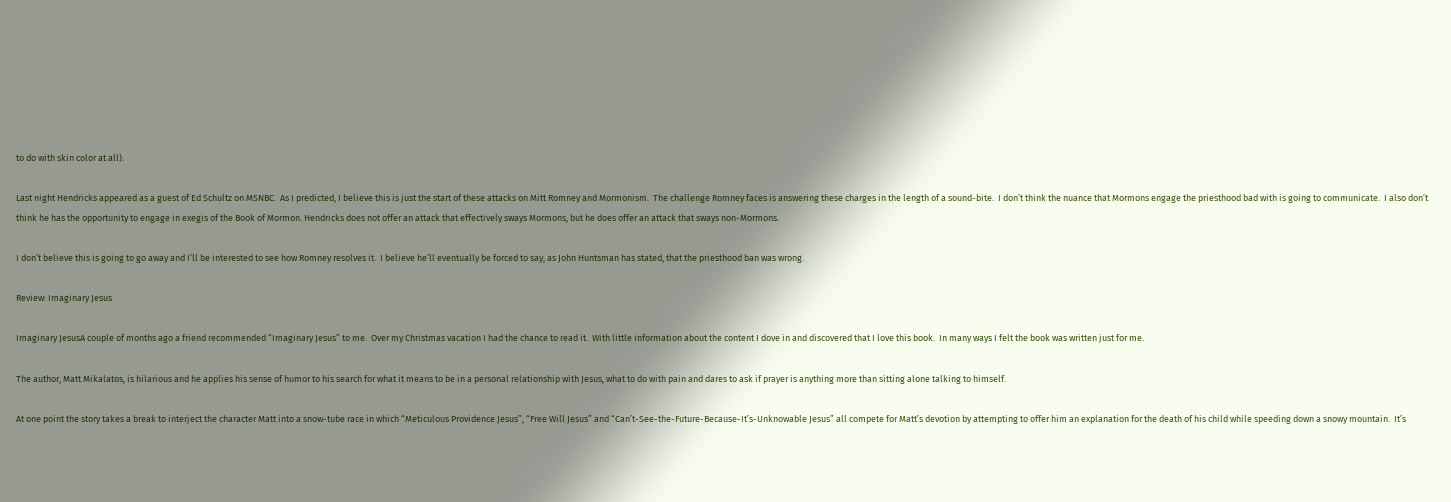to do with skin color at all).

Last night Hendricks appeared as a guest of Ed Schultz on MSNBC.  As I predicted, I believe this is just the start of these attacks on Mitt Romney and Mormonism.  The challenge Romney faces is answering these charges in the length of a sound-bite.  I don’t think the nuance that Mormons engage the priesthood bad with is going to communicate.  I also don’t think he has the opportunity to engage in exegis of the Book of Mormon. Hendricks does not offer an attack that effectively sways Mormons, but he does offer an attack that sways non-Mormons.

I don’t believe this is going to go away and I’ll be interested to see how Romney resolves it.  I believe he’ll eventually be forced to say, as John Huntsman has stated, that the priesthood ban was wrong.

Review: Imaginary Jesus

Imaginary JesusA couple of months ago a friend recommended “Imaginary Jesus” to me.  Over my Christmas vacation I had the chance to read it.  With little information about the content I dove in and discovered that I love this book.  In many ways I felt the book was written just for me.

The author, Matt Mikalatos, is hilarious and he applies his sense of humor to his search for what it means to be in a personal relationship with Jesus, what to do with pain and dares to ask if prayer is anything more than sitting alone talking to himself.

At one point the story takes a break to interject the character Matt into a snow-tube race in which “Meticulous Providence Jesus”, “Free Will Jesus” and “Can’t-See-the-Future-Because-It’s-Unknowable Jesus” all compete for Matt’s devotion by attempting to offer him an explanation for the death of his child while speeding down a snowy mountain.  It’s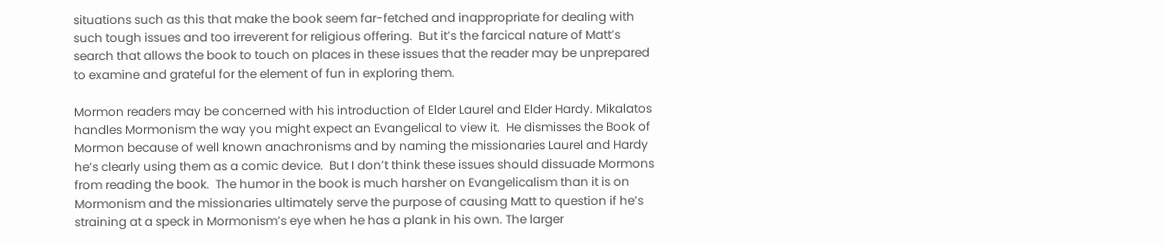situations such as this that make the book seem far-fetched and inappropriate for dealing with such tough issues and too irreverent for religious offering.  But it’s the farcical nature of Matt’s search that allows the book to touch on places in these issues that the reader may be unprepared to examine and grateful for the element of fun in exploring them.

Mormon readers may be concerned with his introduction of Elder Laurel and Elder Hardy. Mikalatos handles Mormonism the way you might expect an Evangelical to view it.  He dismisses the Book of Mormon because of well known anachronisms and by naming the missionaries Laurel and Hardy he’s clearly using them as a comic device.  But I don’t think these issues should dissuade Mormons from reading the book.  The humor in the book is much harsher on Evangelicalism than it is on Mormonism and the missionaries ultimately serve the purpose of causing Matt to question if he’s straining at a speck in Mormonism’s eye when he has a plank in his own. The larger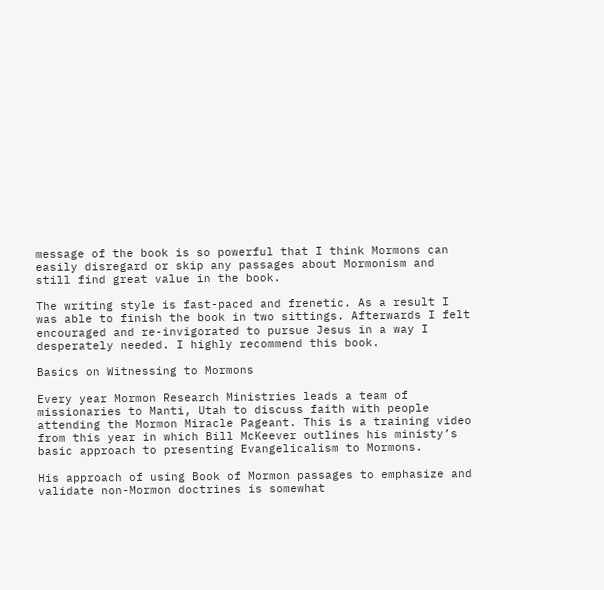message of the book is so powerful that I think Mormons can easily disregard or skip any passages about Mormonism and still find great value in the book.

The writing style is fast-paced and frenetic. As a result I was able to finish the book in two sittings. Afterwards I felt encouraged and re-invigorated to pursue Jesus in a way I desperately needed. I highly recommend this book.

Basics on Witnessing to Mormons

Every year Mormon Research Ministries leads a team of missionaries to Manti, Utah to discuss faith with people attending the Mormon Miracle Pageant. This is a training video from this year in which Bill McKeever outlines his ministy’s basic approach to presenting Evangelicalism to Mormons.

His approach of using Book of Mormon passages to emphasize and validate non-Mormon doctrines is somewhat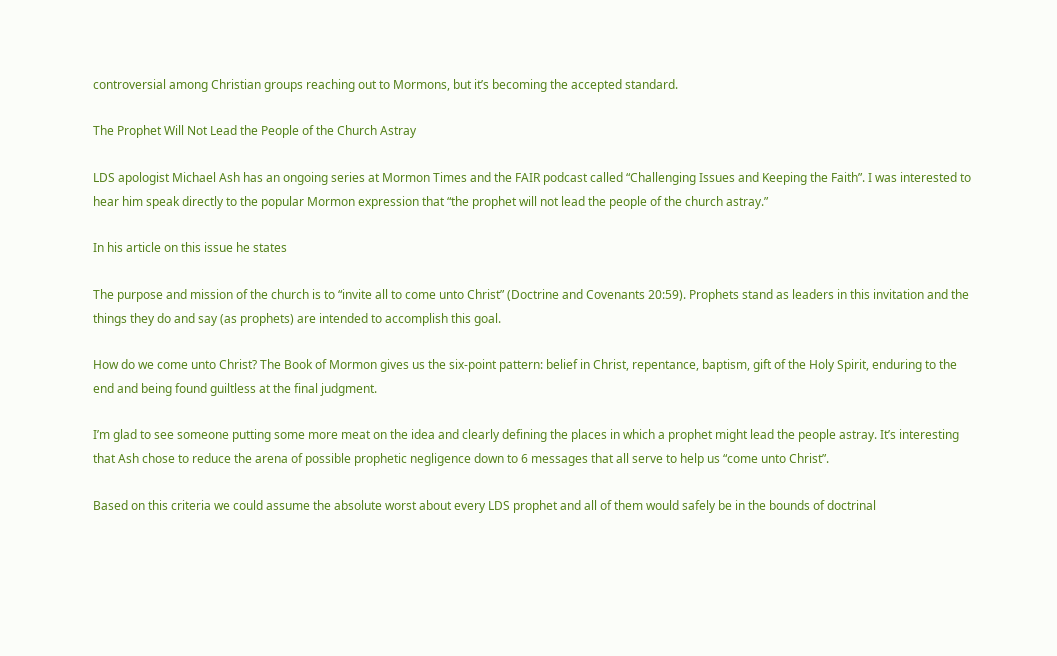controversial among Christian groups reaching out to Mormons, but it’s becoming the accepted standard.

The Prophet Will Not Lead the People of the Church Astray

LDS apologist Michael Ash has an ongoing series at Mormon Times and the FAIR podcast called “Challenging Issues and Keeping the Faith”. I was interested to hear him speak directly to the popular Mormon expression that “the prophet will not lead the people of the church astray.”

In his article on this issue he states

The purpose and mission of the church is to “invite all to come unto Christ” (Doctrine and Covenants 20:59). Prophets stand as leaders in this invitation and the things they do and say (as prophets) are intended to accomplish this goal.

How do we come unto Christ? The Book of Mormon gives us the six-point pattern: belief in Christ, repentance, baptism, gift of the Holy Spirit, enduring to the end and being found guiltless at the final judgment.

I’m glad to see someone putting some more meat on the idea and clearly defining the places in which a prophet might lead the people astray. It’s interesting that Ash chose to reduce the arena of possible prophetic negligence down to 6 messages that all serve to help us “come unto Christ”.

Based on this criteria we could assume the absolute worst about every LDS prophet and all of them would safely be in the bounds of doctrinal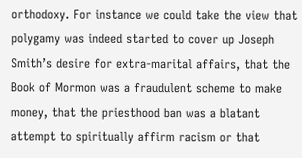orthodoxy. For instance we could take the view that polygamy was indeed started to cover up Joseph Smith’s desire for extra-marital affairs, that the Book of Mormon was a fraudulent scheme to make money, that the priesthood ban was a blatant attempt to spiritually affirm racism or that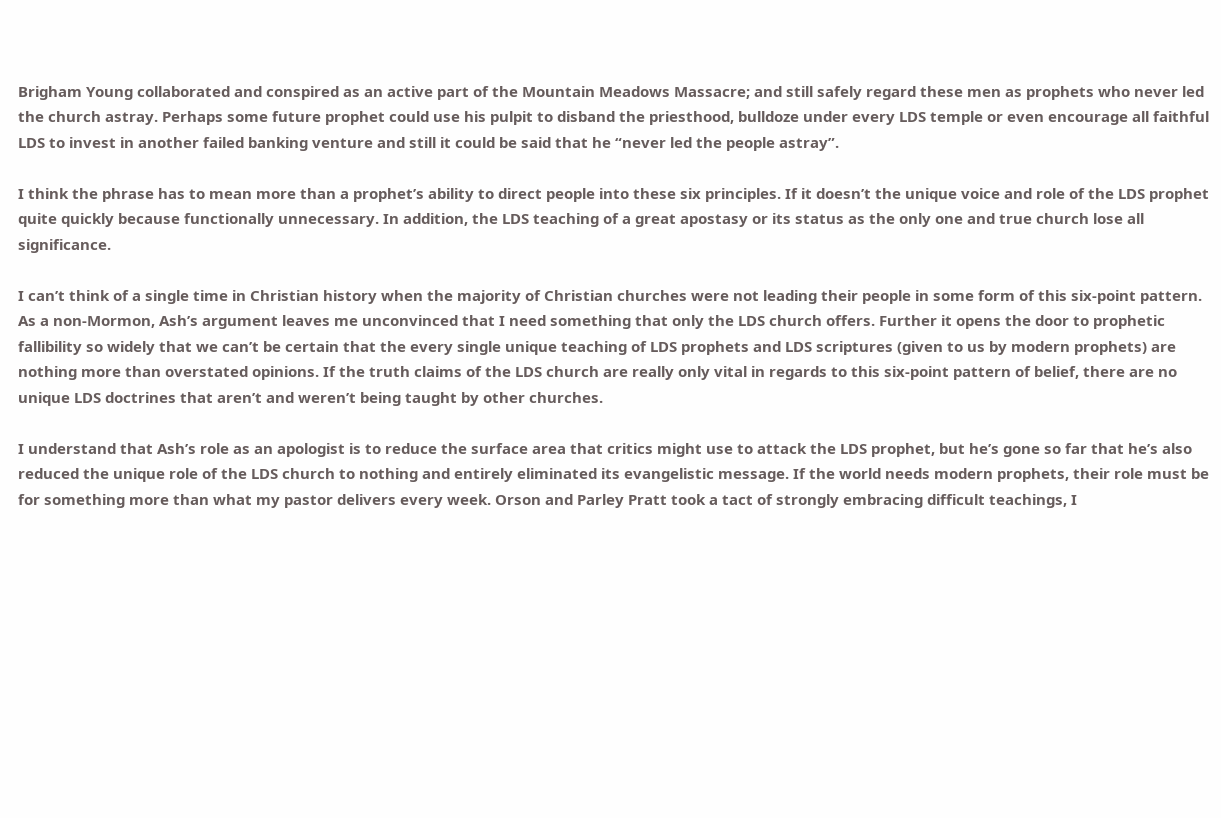Brigham Young collaborated and conspired as an active part of the Mountain Meadows Massacre; and still safely regard these men as prophets who never led the church astray. Perhaps some future prophet could use his pulpit to disband the priesthood, bulldoze under every LDS temple or even encourage all faithful LDS to invest in another failed banking venture and still it could be said that he “never led the people astray”.

I think the phrase has to mean more than a prophet’s ability to direct people into these six principles. If it doesn’t the unique voice and role of the LDS prophet quite quickly because functionally unnecessary. In addition, the LDS teaching of a great apostasy or its status as the only one and true church lose all significance.

I can’t think of a single time in Christian history when the majority of Christian churches were not leading their people in some form of this six-point pattern. As a non-Mormon, Ash’s argument leaves me unconvinced that I need something that only the LDS church offers. Further it opens the door to prophetic fallibility so widely that we can’t be certain that the every single unique teaching of LDS prophets and LDS scriptures (given to us by modern prophets) are nothing more than overstated opinions. If the truth claims of the LDS church are really only vital in regards to this six-point pattern of belief, there are no unique LDS doctrines that aren’t and weren’t being taught by other churches.

I understand that Ash’s role as an apologist is to reduce the surface area that critics might use to attack the LDS prophet, but he’s gone so far that he’s also reduced the unique role of the LDS church to nothing and entirely eliminated its evangelistic message. If the world needs modern prophets, their role must be for something more than what my pastor delivers every week. Orson and Parley Pratt took a tact of strongly embracing difficult teachings, I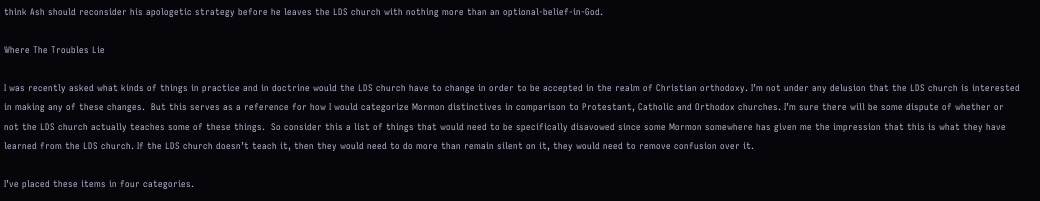think Ash should reconsider his apologetic strategy before he leaves the LDS church with nothing more than an optional-belief-in-God.

Where The Troubles Lie

I was recently asked what kinds of things in practice and in doctrine would the LDS church have to change in order to be accepted in the realm of Christian orthodoxy. I’m not under any delusion that the LDS church is interested in making any of these changes.  But this serves as a reference for how I would categorize Mormon distinctives in comparison to Protestant, Catholic and Orthodox churches. I’m sure there will be some dispute of whether or not the LDS church actually teaches some of these things.  So consider this a list of things that would need to be specifically disavowed since some Mormon somewhere has given me the impression that this is what they have learned from the LDS church. If the LDS church doesn’t teach it, then they would need to do more than remain silent on it, they would need to remove confusion over it.

I’ve placed these items in four categories.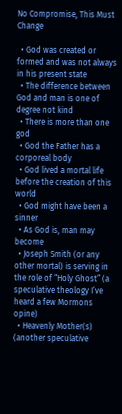No Compromise, This Must Change

  • God was created or formed and was not always in his present state
  • The difference between God and man is one of degree not kind
  • There is more than one god
  • God the Father has a corporeal body
  • God lived a mortal life before the creation of this world
  • God might have been a sinner
  • As God is, man may become
  • Joseph Smith (or any other mortal) is serving in the role of “Holy Ghost” (a speculative theology I’ve heard a few Mormons opine)
  • Heavenly Mother(s) (another speculative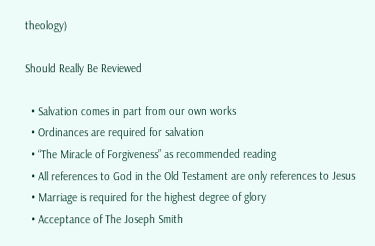theology)

Should Really Be Reviewed

  • Salvation comes in part from our own works
  • Ordinances are required for salvation
  • “The Miracle of Forgiveness” as recommended reading
  • All references to God in the Old Testament are only references to Jesus
  • Marriage is required for the highest degree of glory
  • Acceptance of The Joseph Smith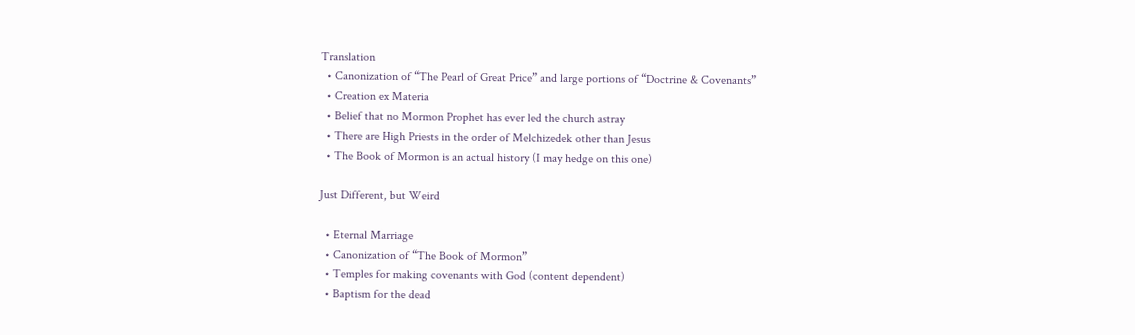Translation
  • Canonization of “The Pearl of Great Price” and large portions of “Doctrine & Covenants”
  • Creation ex Materia
  • Belief that no Mormon Prophet has ever led the church astray
  • There are High Priests in the order of Melchizedek other than Jesus
  • The Book of Mormon is an actual history (I may hedge on this one)

Just Different, but Weird

  • Eternal Marriage
  • Canonization of “The Book of Mormon”
  • Temples for making covenants with God (content dependent)
  • Baptism for the dead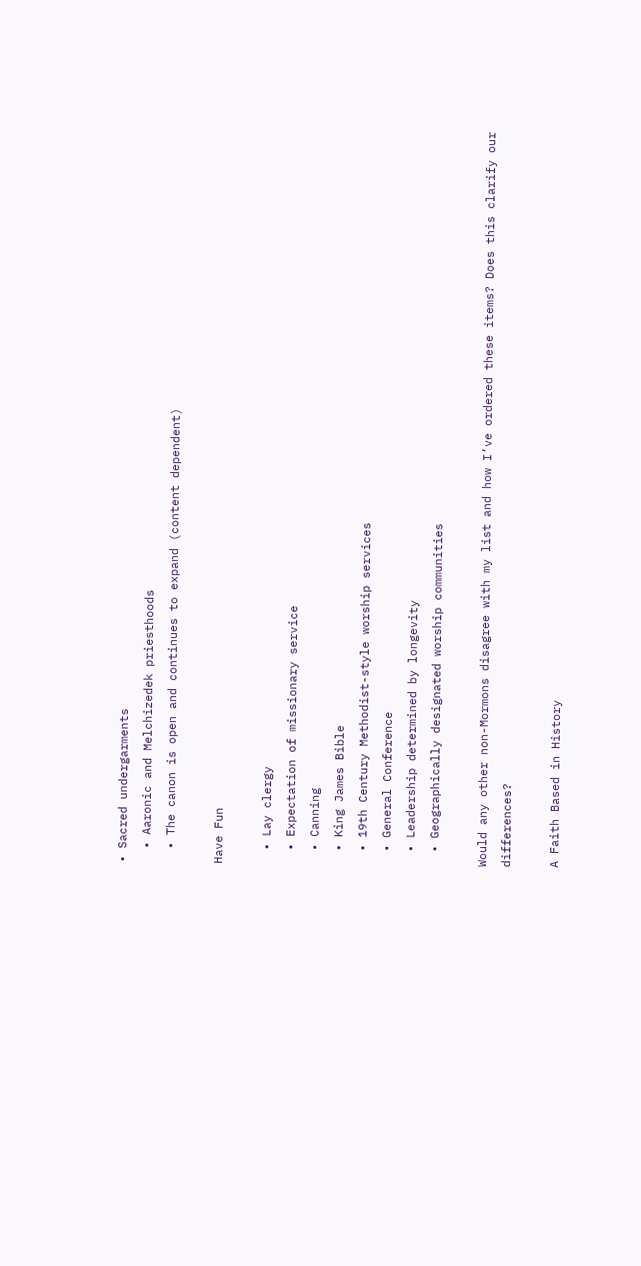• Sacred undergarments
  • Aaronic and Melchizedek priesthoods
  • The canon is open and continues to expand (content dependent)

Have Fun

  • Lay clergy
  • Expectation of missionary service
  • Canning
  • King James Bible
  • 19th Century Methodist-style worship services
  • General Conference
  • Leadership determined by longevity
  • Geographically designated worship communities

Would any other non-Mormons disagree with my list and how I’ve ordered these items? Does this clarify our differences?

A Faith Based in History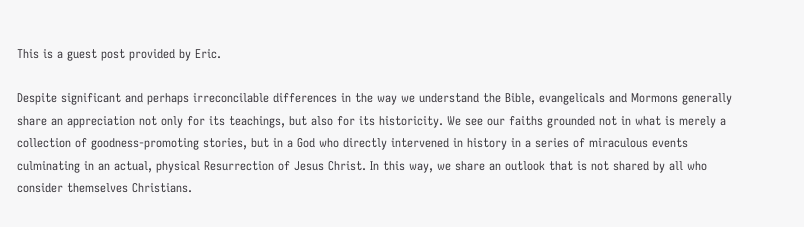This is a guest post provided by Eric.

Despite significant and perhaps irreconcilable differences in the way we understand the Bible, evangelicals and Mormons generally share an appreciation not only for its teachings, but also for its historicity. We see our faiths grounded not in what is merely a collection of goodness-promoting stories, but in a God who directly intervened in history in a series of miraculous events culminating in an actual, physical Resurrection of Jesus Christ. In this way, we share an outlook that is not shared by all who consider themselves Christians.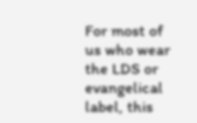For most of us who wear the LDS or evangelical label, this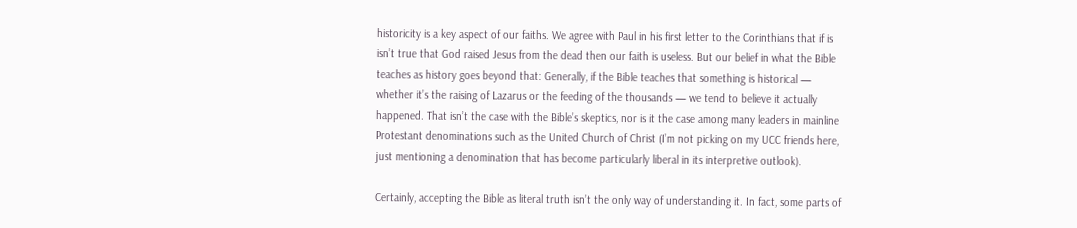historicity is a key aspect of our faiths. We agree with Paul in his first letter to the Corinthians that if is isn’t true that God raised Jesus from the dead then our faith is useless. But our belief in what the Bible teaches as history goes beyond that: Generally, if the Bible teaches that something is historical — whether it’s the raising of Lazarus or the feeding of the thousands — we tend to believe it actually happened. That isn’t the case with the Bible’s skeptics, nor is it the case among many leaders in mainline Protestant denominations such as the United Church of Christ (I’m not picking on my UCC friends here, just mentioning a denomination that has become particularly liberal in its interpretive outlook).

Certainly, accepting the Bible as literal truth isn’t the only way of understanding it. In fact, some parts of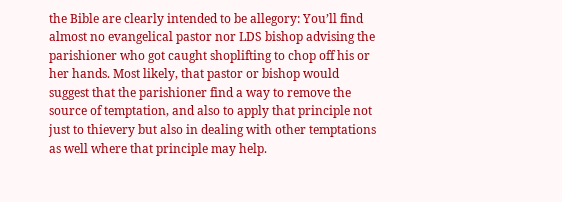the Bible are clearly intended to be allegory: You’ll find almost no evangelical pastor nor LDS bishop advising the parishioner who got caught shoplifting to chop off his or her hands. Most likely, that pastor or bishop would suggest that the parishioner find a way to remove the source of temptation, and also to apply that principle not just to thievery but also in dealing with other temptations as well where that principle may help.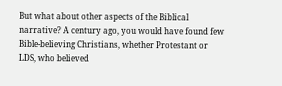But what about other aspects of the Biblical narrative? A century ago, you would have found few Bible-believing Christians, whether Protestant or LDS, who believed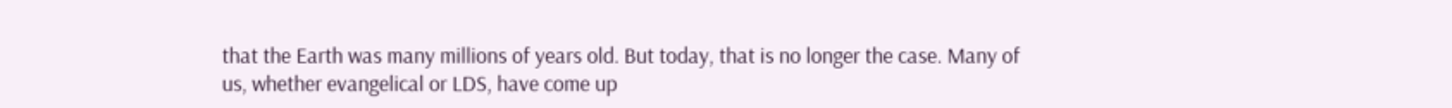that the Earth was many millions of years old. But today, that is no longer the case. Many of us, whether evangelical or LDS, have come up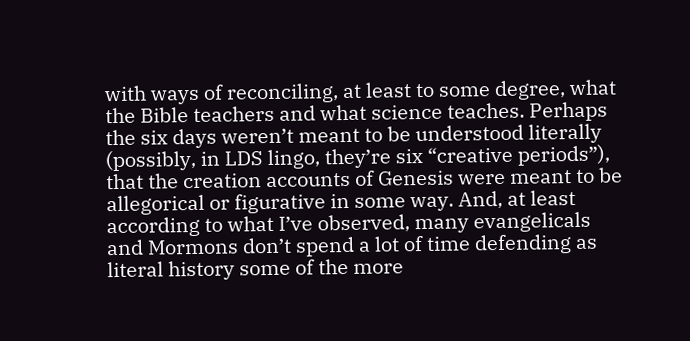with ways of reconciling, at least to some degree, what the Bible teachers and what science teaches. Perhaps the six days weren’t meant to be understood literally (possibly, in LDS lingo, they’re six “creative periods”), that the creation accounts of Genesis were meant to be allegorical or figurative in some way. And, at least according to what I’ve observed, many evangelicals and Mormons don’t spend a lot of time defending as literal history some of the more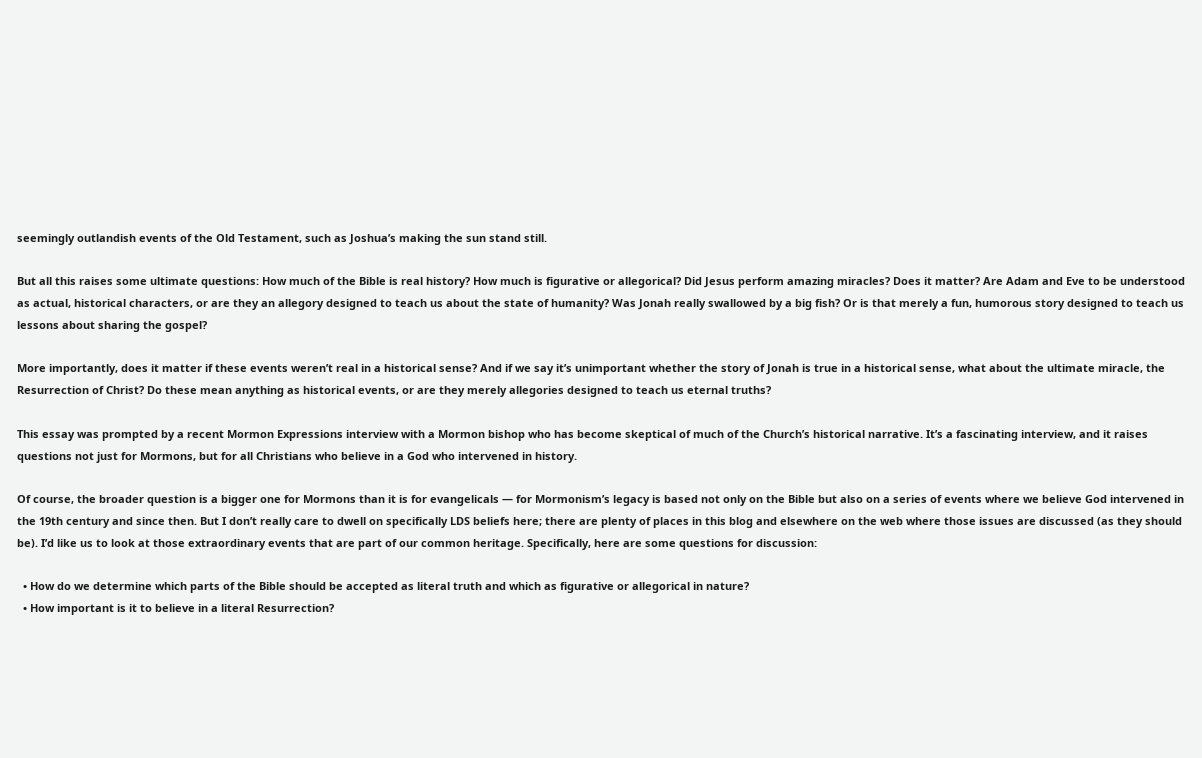seemingly outlandish events of the Old Testament, such as Joshua’s making the sun stand still.

But all this raises some ultimate questions: How much of the Bible is real history? How much is figurative or allegorical? Did Jesus perform amazing miracles? Does it matter? Are Adam and Eve to be understood as actual, historical characters, or are they an allegory designed to teach us about the state of humanity? Was Jonah really swallowed by a big fish? Or is that merely a fun, humorous story designed to teach us lessons about sharing the gospel?

More importantly, does it matter if these events weren’t real in a historical sense? And if we say it’s unimportant whether the story of Jonah is true in a historical sense, what about the ultimate miracle, the Resurrection of Christ? Do these mean anything as historical events, or are they merely allegories designed to teach us eternal truths?

This essay was prompted by a recent Mormon Expressions interview with a Mormon bishop who has become skeptical of much of the Church’s historical narrative. It’s a fascinating interview, and it raises questions not just for Mormons, but for all Christians who believe in a God who intervened in history.

Of course, the broader question is a bigger one for Mormons than it is for evangelicals — for Mormonism’s legacy is based not only on the Bible but also on a series of events where we believe God intervened in the 19th century and since then. But I don’t really care to dwell on specifically LDS beliefs here; there are plenty of places in this blog and elsewhere on the web where those issues are discussed (as they should be). I’d like us to look at those extraordinary events that are part of our common heritage. Specifically, here are some questions for discussion:

  • How do we determine which parts of the Bible should be accepted as literal truth and which as figurative or allegorical in nature?
  • How important is it to believe in a literal Resurrection?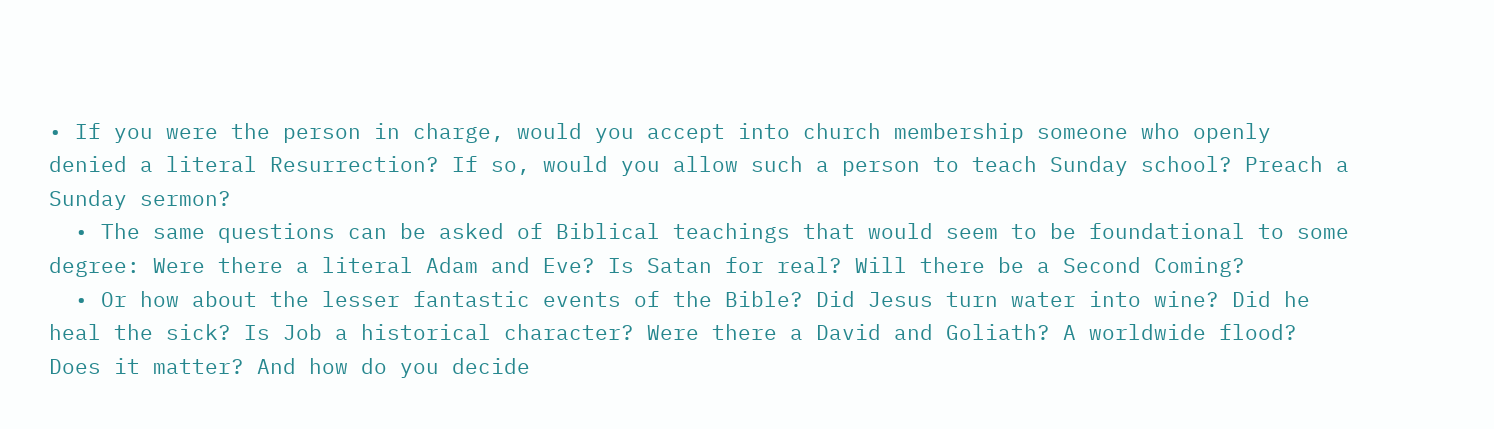• If you were the person in charge, would you accept into church membership someone who openly denied a literal Resurrection? If so, would you allow such a person to teach Sunday school? Preach a Sunday sermon?
  • The same questions can be asked of Biblical teachings that would seem to be foundational to some degree: Were there a literal Adam and Eve? Is Satan for real? Will there be a Second Coming?
  • Or how about the lesser fantastic events of the Bible? Did Jesus turn water into wine? Did he heal the sick? Is Job a historical character? Were there a David and Goliath? A worldwide flood? Does it matter? And how do you decide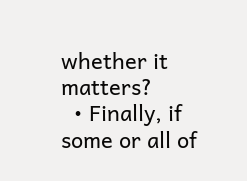whether it matters?
  • Finally, if some or all of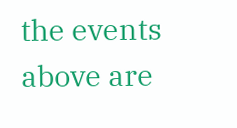the events above are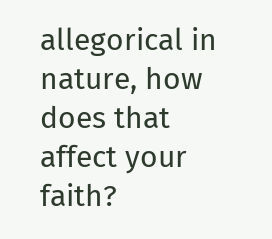allegorical in nature, how does that affect your faith?